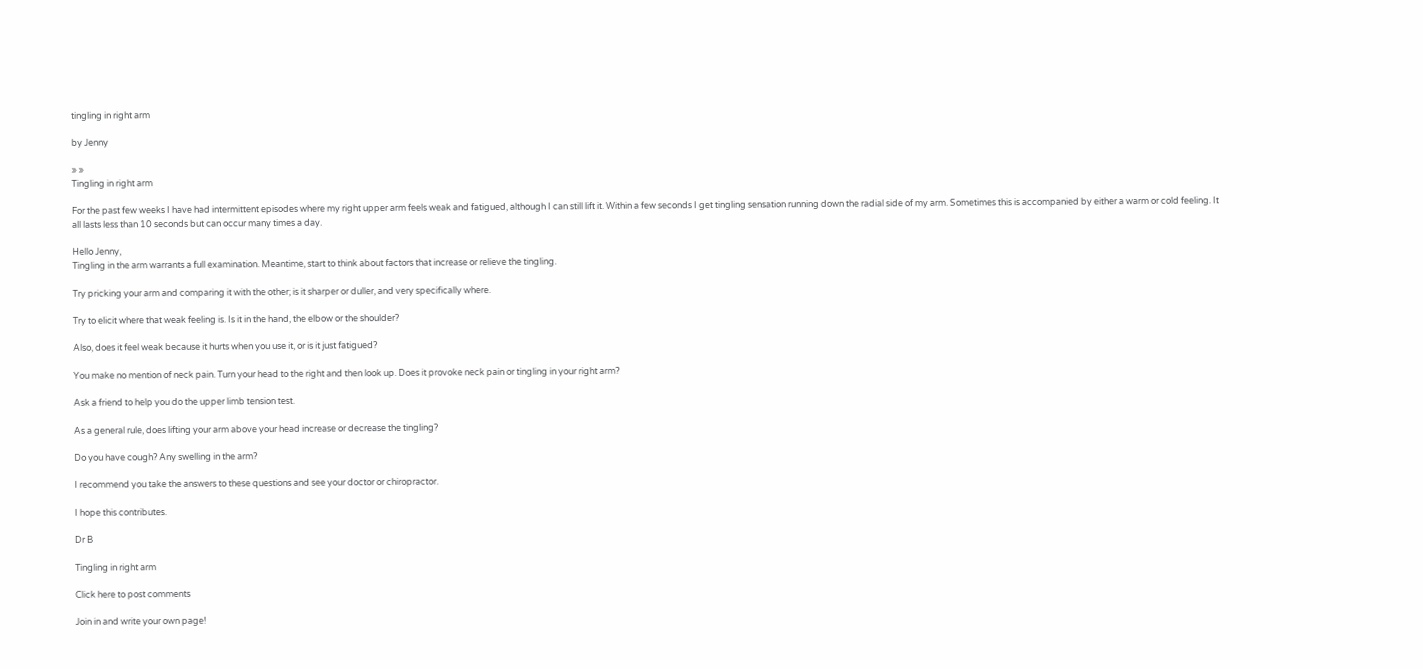tingling in right arm

by Jenny

» »
Tingling in right arm

For the past few weeks I have had intermittent episodes where my right upper arm feels weak and fatigued, although I can still lift it. Within a few seconds I get tingling sensation running down the radial side of my arm. Sometimes this is accompanied by either a warm or cold feeling. It all lasts less than 10 seconds but can occur many times a day.

Hello Jenny,
Tingling in the arm warrants a full examination. Meantime, start to think about factors that increase or relieve the tingling.

Try pricking your arm and comparing it with the other; is it sharper or duller, and very specifically where.

Try to elicit where that weak feeling is. Is it in the hand, the elbow or the shoulder?

Also, does it feel weak because it hurts when you use it, or is it just fatigued?

You make no mention of neck pain. Turn your head to the right and then look up. Does it provoke neck pain or tingling in your right arm?

Ask a friend to help you do the upper limb tension test.

As a general rule, does lifting your arm above your head increase or decrease the tingling?

Do you have cough? Any swelling in the arm?

I recommend you take the answers to these questions and see your doctor or chiropractor.

I hope this contributes.

Dr B

Tingling in right arm

Click here to post comments

Join in and write your own page!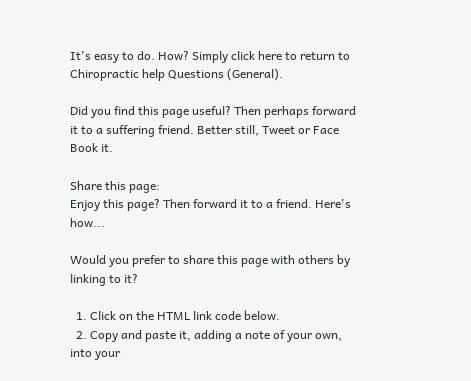It's easy to do. How? Simply click here to return to Chiropractic help Questions (General).

Did you find this page useful? Then perhaps forward it to a suffering friend. Better still, Tweet or Face Book it.

Share this page:
Enjoy this page? Then forward it to a friend. Here's how...

Would you prefer to share this page with others by linking to it?

  1. Click on the HTML link code below.
  2. Copy and paste it, adding a note of your own, into your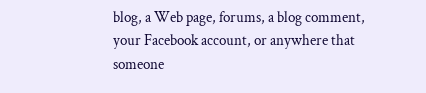blog, a Web page, forums, a blog comment, your Facebook account, or anywhere that someone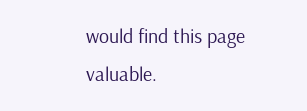would find this page valuable.